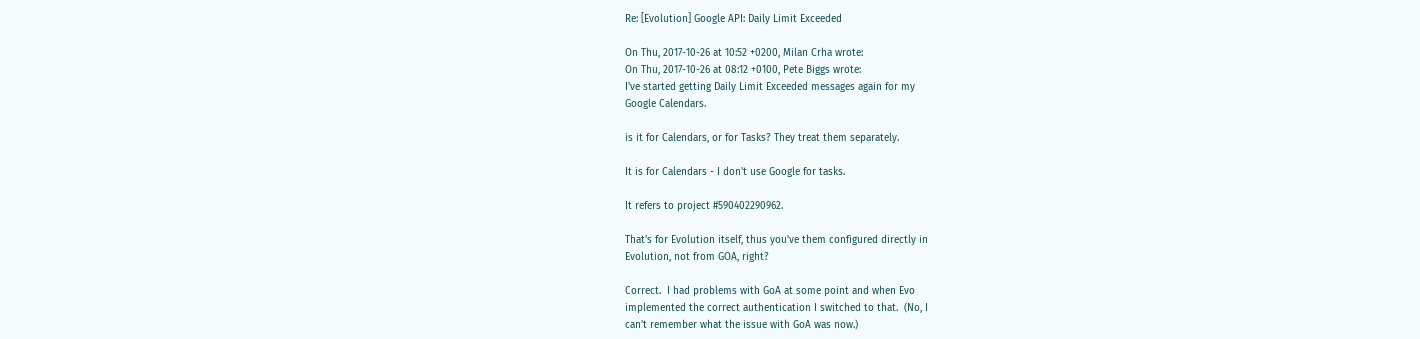Re: [Evolution] Google API: Daily Limit Exceeded

On Thu, 2017-10-26 at 10:52 +0200, Milan Crha wrote:
On Thu, 2017-10-26 at 08:12 +0100, Pete Biggs wrote:
I've started getting Daily Limit Exceeded messages again for my
Google Calendars.

is it for Calendars, or for Tasks? They treat them separately.

It is for Calendars - I don't use Google for tasks.

It refers to project #590402290962.

That's for Evolution itself, thus you've them configured directly in
Evolution, not from GOA, right?

Correct.  I had problems with GoA at some point and when Evo
implemented the correct authentication I switched to that.  (No, I
can't remember what the issue with GoA was now.)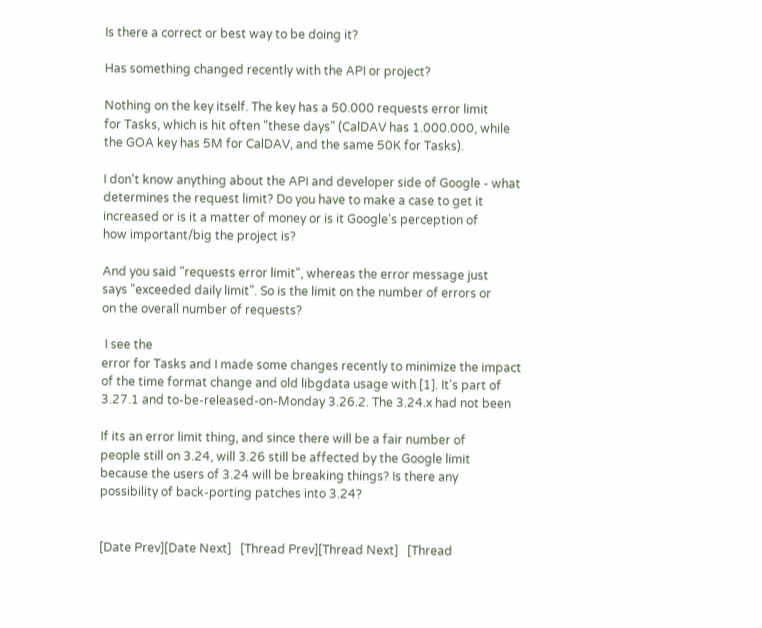Is there a correct or best way to be doing it?

Has something changed recently with the API or project?

Nothing on the key itself. The key has a 50.000 requests error limit
for Tasks, which is hit often "these days" (CalDAV has 1.000.000, while
the GOA key has 5M for CalDAV, and the same 50K for Tasks).

I don't know anything about the API and developer side of Google - what
determines the request limit? Do you have to make a case to get it
increased or is it a matter of money or is it Google's perception of
how important/big the project is?

And you said "requests error limit", whereas the error message just
says "exceeded daily limit". So is the limit on the number of errors or
on the overall number of requests?

 I see the
error for Tasks and I made some changes recently to minimize the impact
of the time format change and old libgdata usage with [1]. It's part of
3.27.1 and to-be-released-on-Monday 3.26.2. The 3.24.x had not been

If its an error limit thing, and since there will be a fair number of
people still on 3.24, will 3.26 still be affected by the Google limit
because the users of 3.24 will be breaking things? Is there any
possibility of back-porting patches into 3.24?


[Date Prev][Date Next]   [Thread Prev][Thread Next]   [Thread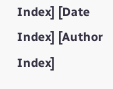Index] [Date Index] [Author Index]